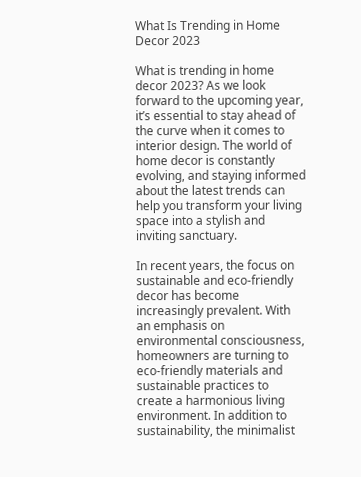What Is Trending in Home Decor 2023

What is trending in home decor 2023? As we look forward to the upcoming year, it’s essential to stay ahead of the curve when it comes to interior design. The world of home decor is constantly evolving, and staying informed about the latest trends can help you transform your living space into a stylish and inviting sanctuary.

In recent years, the focus on sustainable and eco-friendly decor has become increasingly prevalent. With an emphasis on environmental consciousness, homeowners are turning to eco-friendly materials and sustainable practices to create a harmonious living environment. In addition to sustainability, the minimalist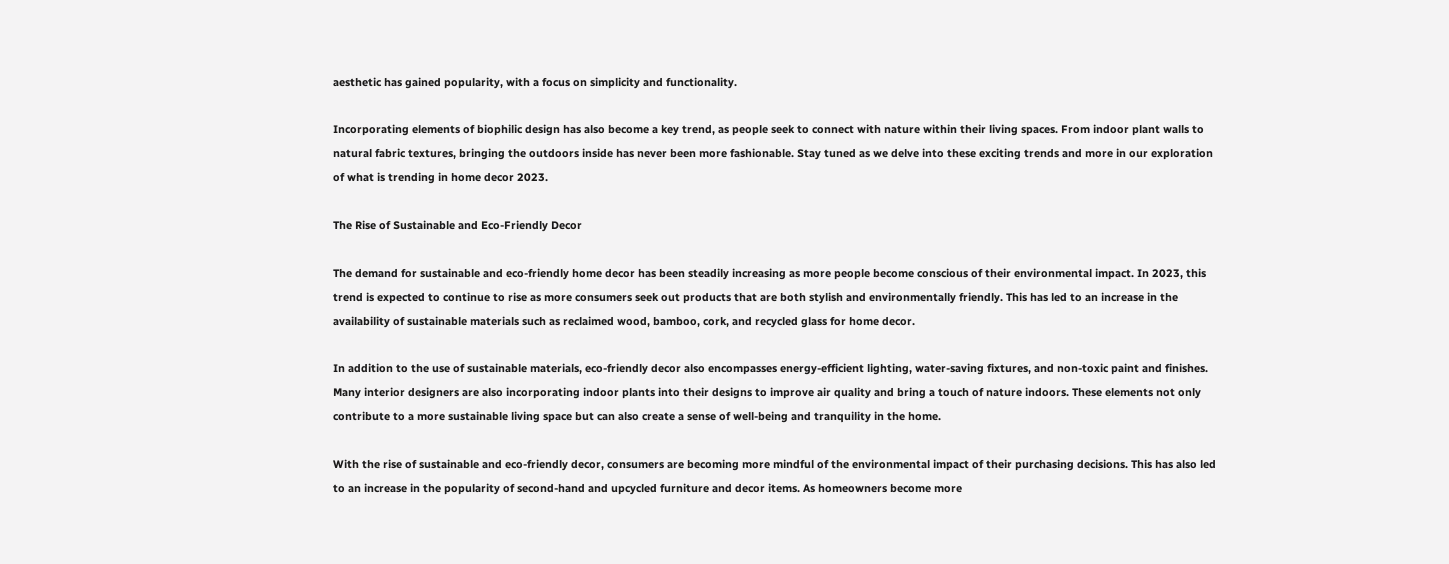aesthetic has gained popularity, with a focus on simplicity and functionality.

Incorporating elements of biophilic design has also become a key trend, as people seek to connect with nature within their living spaces. From indoor plant walls to natural fabric textures, bringing the outdoors inside has never been more fashionable. Stay tuned as we delve into these exciting trends and more in our exploration of what is trending in home decor 2023.

The Rise of Sustainable and Eco-Friendly Decor

The demand for sustainable and eco-friendly home decor has been steadily increasing as more people become conscious of their environmental impact. In 2023, this trend is expected to continue to rise as more consumers seek out products that are both stylish and environmentally friendly. This has led to an increase in the availability of sustainable materials such as reclaimed wood, bamboo, cork, and recycled glass for home decor.

In addition to the use of sustainable materials, eco-friendly decor also encompasses energy-efficient lighting, water-saving fixtures, and non-toxic paint and finishes. Many interior designers are also incorporating indoor plants into their designs to improve air quality and bring a touch of nature indoors. These elements not only contribute to a more sustainable living space but can also create a sense of well-being and tranquility in the home.

With the rise of sustainable and eco-friendly decor, consumers are becoming more mindful of the environmental impact of their purchasing decisions. This has also led to an increase in the popularity of second-hand and upcycled furniture and decor items. As homeowners become more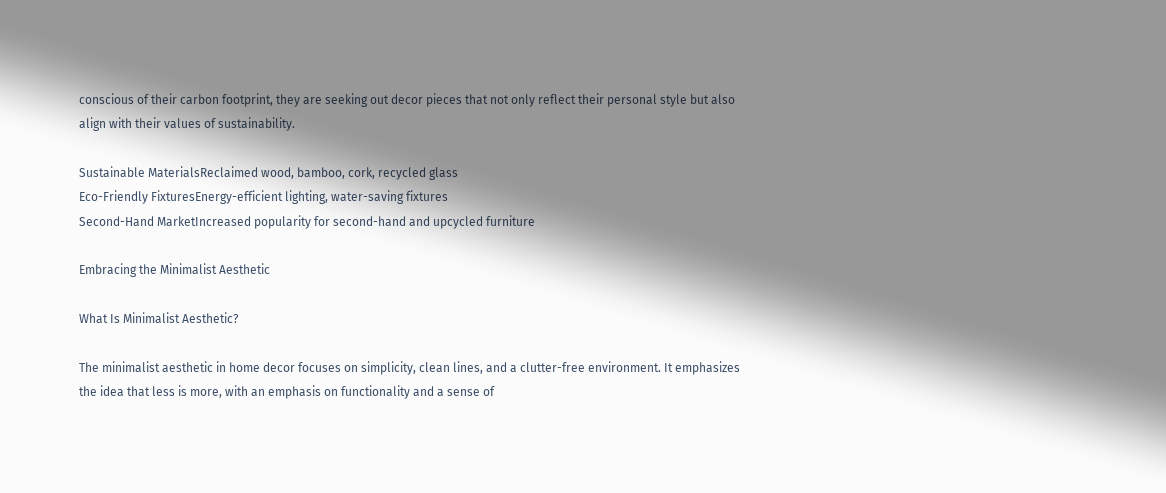conscious of their carbon footprint, they are seeking out decor pieces that not only reflect their personal style but also align with their values of sustainability.

Sustainable MaterialsReclaimed wood, bamboo, cork, recycled glass
Eco-Friendly FixturesEnergy-efficient lighting, water-saving fixtures
Second-Hand MarketIncreased popularity for second-hand and upcycled furniture

Embracing the Minimalist Aesthetic

What Is Minimalist Aesthetic?

The minimalist aesthetic in home decor focuses on simplicity, clean lines, and a clutter-free environment. It emphasizes the idea that less is more, with an emphasis on functionality and a sense of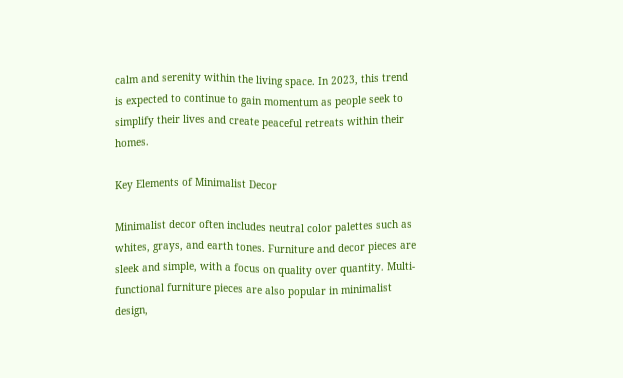calm and serenity within the living space. In 2023, this trend is expected to continue to gain momentum as people seek to simplify their lives and create peaceful retreats within their homes.

Key Elements of Minimalist Decor

Minimalist decor often includes neutral color palettes such as whites, grays, and earth tones. Furniture and decor pieces are sleek and simple, with a focus on quality over quantity. Multi-functional furniture pieces are also popular in minimalist design,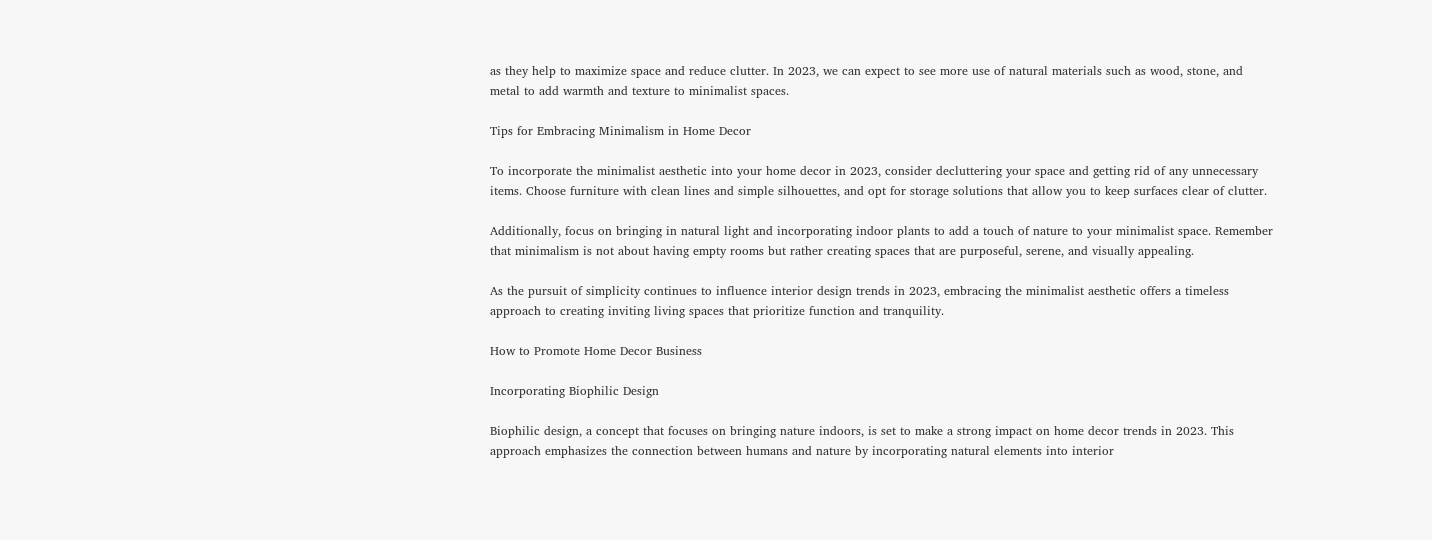as they help to maximize space and reduce clutter. In 2023, we can expect to see more use of natural materials such as wood, stone, and metal to add warmth and texture to minimalist spaces.

Tips for Embracing Minimalism in Home Decor

To incorporate the minimalist aesthetic into your home decor in 2023, consider decluttering your space and getting rid of any unnecessary items. Choose furniture with clean lines and simple silhouettes, and opt for storage solutions that allow you to keep surfaces clear of clutter.

Additionally, focus on bringing in natural light and incorporating indoor plants to add a touch of nature to your minimalist space. Remember that minimalism is not about having empty rooms but rather creating spaces that are purposeful, serene, and visually appealing.

As the pursuit of simplicity continues to influence interior design trends in 2023, embracing the minimalist aesthetic offers a timeless approach to creating inviting living spaces that prioritize function and tranquility.

How to Promote Home Decor Business

Incorporating Biophilic Design

Biophilic design, a concept that focuses on bringing nature indoors, is set to make a strong impact on home decor trends in 2023. This approach emphasizes the connection between humans and nature by incorporating natural elements into interior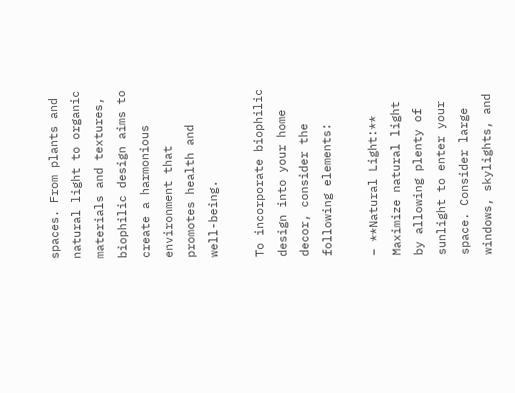spaces. From plants and natural light to organic materials and textures, biophilic design aims to create a harmonious environment that promotes health and well-being.

To incorporate biophilic design into your home decor, consider the following elements:

– **Natural Light:** Maximize natural light by allowing plenty of sunlight to enter your space. Consider large windows, skylights, and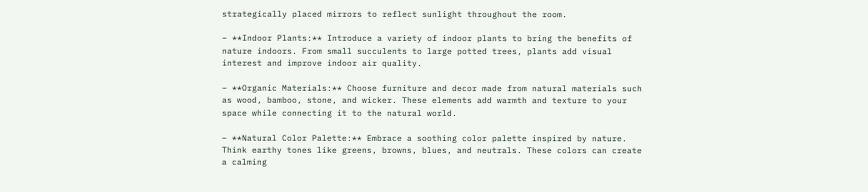strategically placed mirrors to reflect sunlight throughout the room.

– **Indoor Plants:** Introduce a variety of indoor plants to bring the benefits of nature indoors. From small succulents to large potted trees, plants add visual interest and improve indoor air quality.

– **Organic Materials:** Choose furniture and decor made from natural materials such as wood, bamboo, stone, and wicker. These elements add warmth and texture to your space while connecting it to the natural world.

– **Natural Color Palette:** Embrace a soothing color palette inspired by nature. Think earthy tones like greens, browns, blues, and neutrals. These colors can create a calming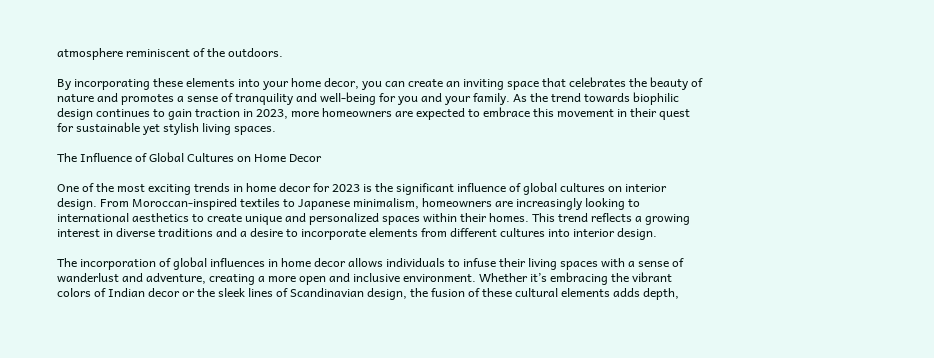atmosphere reminiscent of the outdoors.

By incorporating these elements into your home decor, you can create an inviting space that celebrates the beauty of nature and promotes a sense of tranquility and well-being for you and your family. As the trend towards biophilic design continues to gain traction in 2023, more homeowners are expected to embrace this movement in their quest for sustainable yet stylish living spaces.

The Influence of Global Cultures on Home Decor

One of the most exciting trends in home decor for 2023 is the significant influence of global cultures on interior design. From Moroccan-inspired textiles to Japanese minimalism, homeowners are increasingly looking to international aesthetics to create unique and personalized spaces within their homes. This trend reflects a growing interest in diverse traditions and a desire to incorporate elements from different cultures into interior design.

The incorporation of global influences in home decor allows individuals to infuse their living spaces with a sense of wanderlust and adventure, creating a more open and inclusive environment. Whether it’s embracing the vibrant colors of Indian decor or the sleek lines of Scandinavian design, the fusion of these cultural elements adds depth,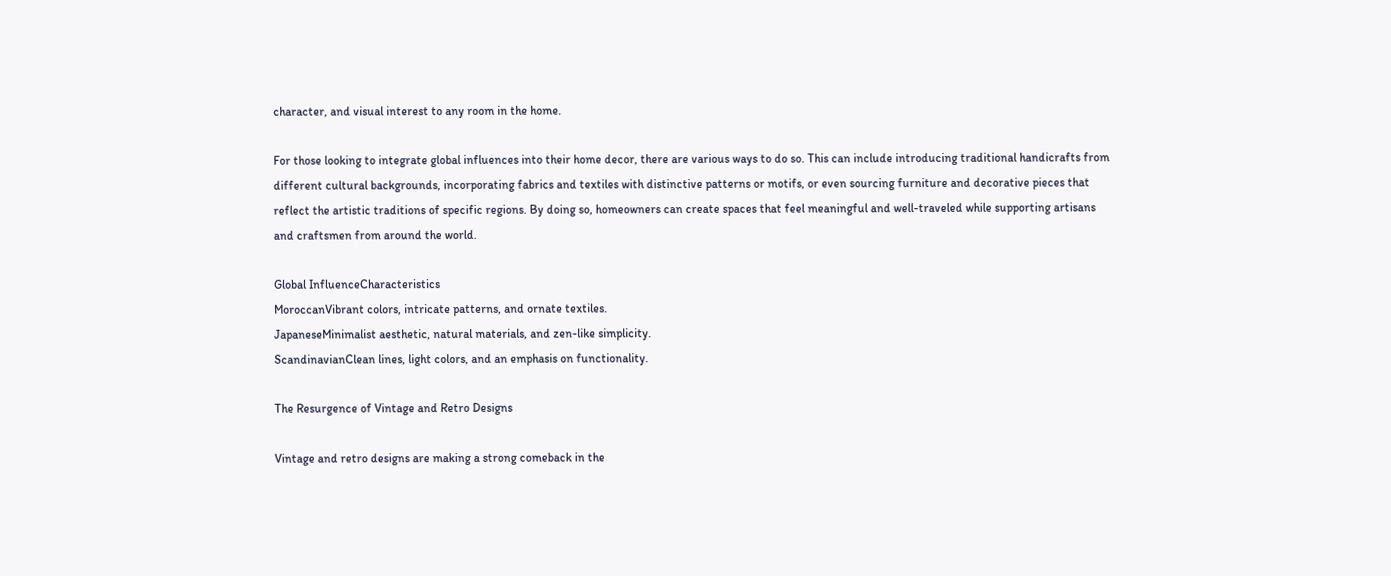character, and visual interest to any room in the home.

For those looking to integrate global influences into their home decor, there are various ways to do so. This can include introducing traditional handicrafts from different cultural backgrounds, incorporating fabrics and textiles with distinctive patterns or motifs, or even sourcing furniture and decorative pieces that reflect the artistic traditions of specific regions. By doing so, homeowners can create spaces that feel meaningful and well-traveled while supporting artisans and craftsmen from around the world.

Global InfluenceCharacteristics
MoroccanVibrant colors, intricate patterns, and ornate textiles.
JapaneseMinimalist aesthetic, natural materials, and zen-like simplicity.
ScandinavianClean lines, light colors, and an emphasis on functionality.

The Resurgence of Vintage and Retro Designs

Vintage and retro designs are making a strong comeback in the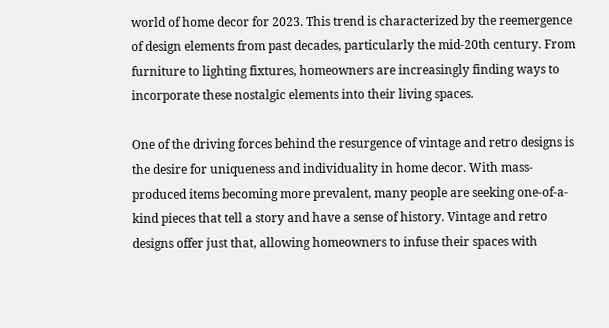world of home decor for 2023. This trend is characterized by the reemergence of design elements from past decades, particularly the mid-20th century. From furniture to lighting fixtures, homeowners are increasingly finding ways to incorporate these nostalgic elements into their living spaces.

One of the driving forces behind the resurgence of vintage and retro designs is the desire for uniqueness and individuality in home decor. With mass-produced items becoming more prevalent, many people are seeking one-of-a-kind pieces that tell a story and have a sense of history. Vintage and retro designs offer just that, allowing homeowners to infuse their spaces with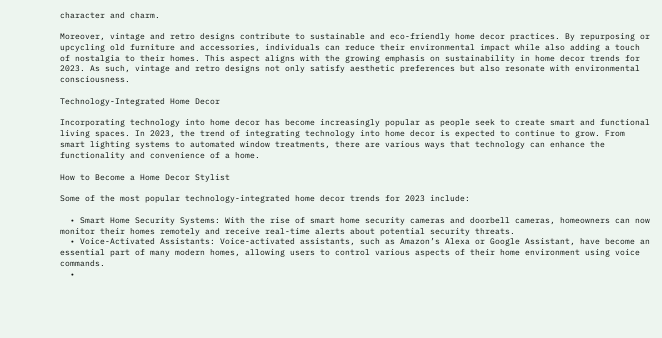character and charm.

Moreover, vintage and retro designs contribute to sustainable and eco-friendly home decor practices. By repurposing or upcycling old furniture and accessories, individuals can reduce their environmental impact while also adding a touch of nostalgia to their homes. This aspect aligns with the growing emphasis on sustainability in home decor trends for 2023. As such, vintage and retro designs not only satisfy aesthetic preferences but also resonate with environmental consciousness.

Technology-Integrated Home Decor

Incorporating technology into home decor has become increasingly popular as people seek to create smart and functional living spaces. In 2023, the trend of integrating technology into home decor is expected to continue to grow. From smart lighting systems to automated window treatments, there are various ways that technology can enhance the functionality and convenience of a home.

How to Become a Home Decor Stylist

Some of the most popular technology-integrated home decor trends for 2023 include:

  • Smart Home Security Systems: With the rise of smart home security cameras and doorbell cameras, homeowners can now monitor their homes remotely and receive real-time alerts about potential security threats.
  • Voice-Activated Assistants: Voice-activated assistants, such as Amazon’s Alexa or Google Assistant, have become an essential part of many modern homes, allowing users to control various aspects of their home environment using voice commands.
  •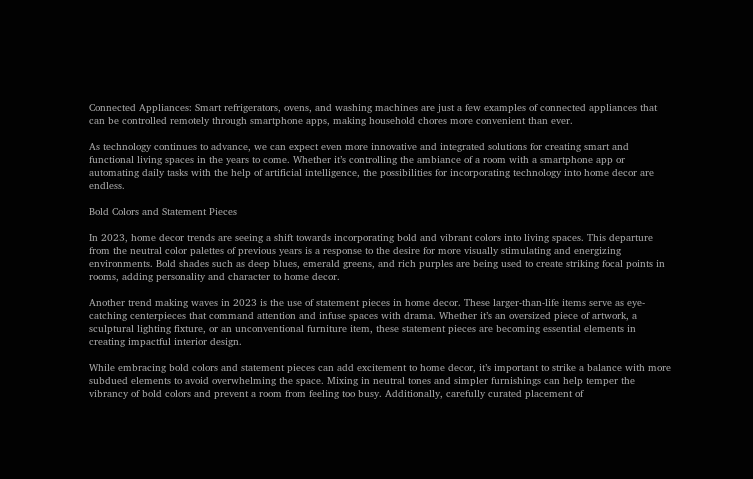Connected Appliances: Smart refrigerators, ovens, and washing machines are just a few examples of connected appliances that can be controlled remotely through smartphone apps, making household chores more convenient than ever.

As technology continues to advance, we can expect even more innovative and integrated solutions for creating smart and functional living spaces in the years to come. Whether it’s controlling the ambiance of a room with a smartphone app or automating daily tasks with the help of artificial intelligence, the possibilities for incorporating technology into home decor are endless.

Bold Colors and Statement Pieces

In 2023, home decor trends are seeing a shift towards incorporating bold and vibrant colors into living spaces. This departure from the neutral color palettes of previous years is a response to the desire for more visually stimulating and energizing environments. Bold shades such as deep blues, emerald greens, and rich purples are being used to create striking focal points in rooms, adding personality and character to home decor.

Another trend making waves in 2023 is the use of statement pieces in home decor. These larger-than-life items serve as eye-catching centerpieces that command attention and infuse spaces with drama. Whether it’s an oversized piece of artwork, a sculptural lighting fixture, or an unconventional furniture item, these statement pieces are becoming essential elements in creating impactful interior design.

While embracing bold colors and statement pieces can add excitement to home decor, it’s important to strike a balance with more subdued elements to avoid overwhelming the space. Mixing in neutral tones and simpler furnishings can help temper the vibrancy of bold colors and prevent a room from feeling too busy. Additionally, carefully curated placement of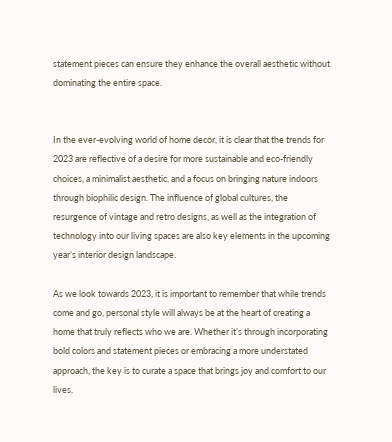statement pieces can ensure they enhance the overall aesthetic without dominating the entire space.


In the ever-evolving world of home decor, it is clear that the trends for 2023 are reflective of a desire for more sustainable and eco-friendly choices, a minimalist aesthetic, and a focus on bringing nature indoors through biophilic design. The influence of global cultures, the resurgence of vintage and retro designs, as well as the integration of technology into our living spaces are also key elements in the upcoming year’s interior design landscape.

As we look towards 2023, it is important to remember that while trends come and go, personal style will always be at the heart of creating a home that truly reflects who we are. Whether it’s through incorporating bold colors and statement pieces or embracing a more understated approach, the key is to curate a space that brings joy and comfort to our lives.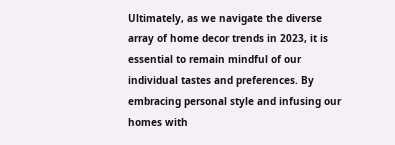Ultimately, as we navigate the diverse array of home decor trends in 2023, it is essential to remain mindful of our individual tastes and preferences. By embracing personal style and infusing our homes with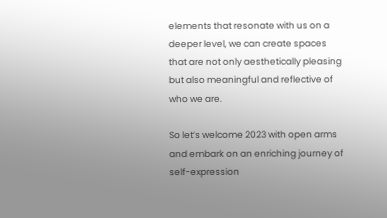elements that resonate with us on a deeper level, we can create spaces that are not only aesthetically pleasing but also meaningful and reflective of who we are.

So let’s welcome 2023 with open arms and embark on an enriching journey of self-expression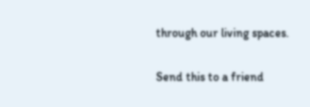through our living spaces.

Send this to a friend